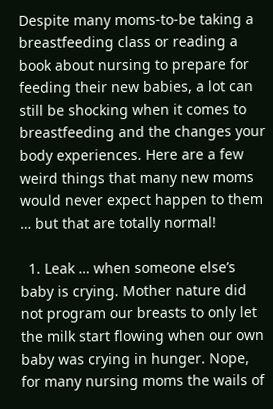Despite many moms-to-be taking a breastfeeding class or reading a book about nursing to prepare for feeding their new babies, a lot can still be shocking when it comes to breastfeeding and the changes your body experiences. Here are a few weird things that many new moms would never expect happen to them … but that are totally normal!

  1. Leak … when someone else’s baby is crying. Mother nature did not program our breasts to only let the milk start flowing when our own baby was crying in hunger. Nope, for many nursing moms the wails of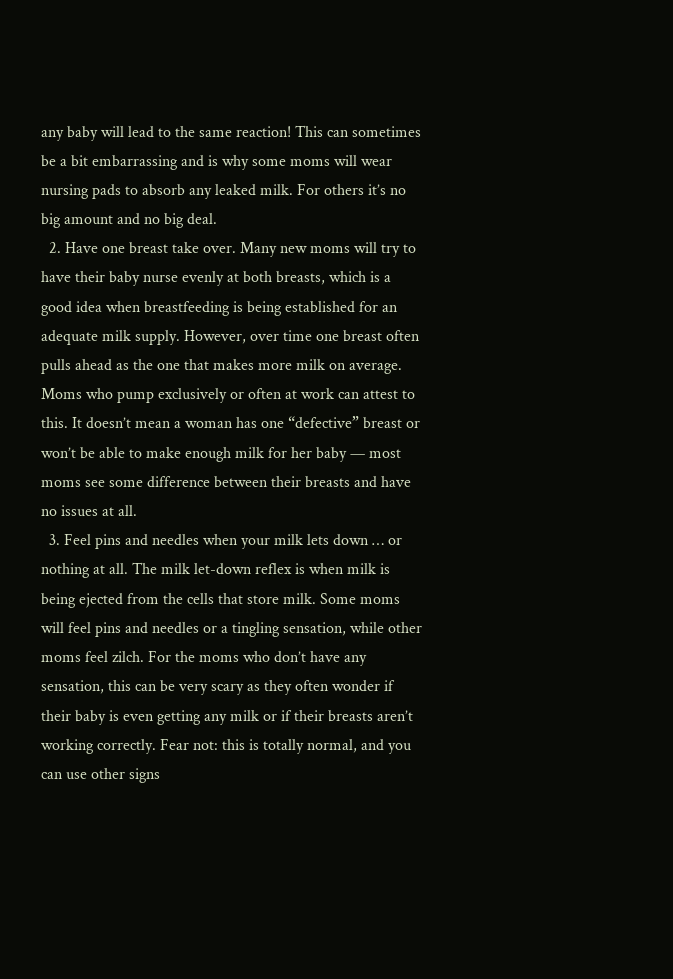any baby will lead to the same reaction! This can sometimes be a bit embarrassing and is why some moms will wear nursing pads to absorb any leaked milk. For others it’s no big amount and no big deal.
  2. Have one breast take over. Many new moms will try to have their baby nurse evenly at both breasts, which is a good idea when breastfeeding is being established for an adequate milk supply. However, over time one breast often pulls ahead as the one that makes more milk on average. Moms who pump exclusively or often at work can attest to this. It doesn’t mean a woman has one “defective” breast or won’t be able to make enough milk for her baby — most moms see some difference between their breasts and have no issues at all.
  3. Feel pins and needles when your milk lets down … or nothing at all. The milk let-down reflex is when milk is being ejected from the cells that store milk. Some moms will feel pins and needles or a tingling sensation, while other moms feel zilch. For the moms who don’t have any sensation, this can be very scary as they often wonder if their baby is even getting any milk or if their breasts aren’t working correctly. Fear not: this is totally normal, and you can use other signs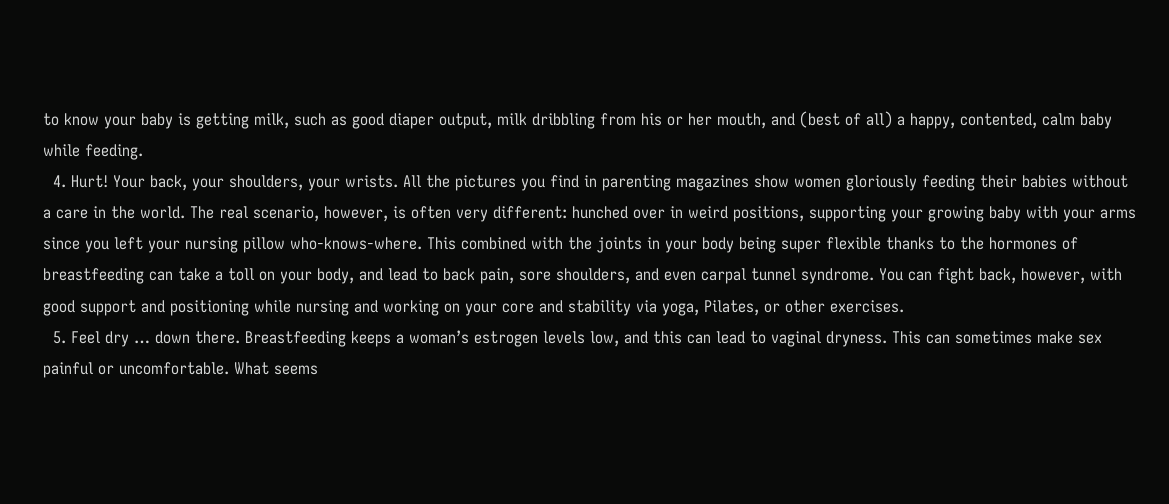to know your baby is getting milk, such as good diaper output, milk dribbling from his or her mouth, and (best of all) a happy, contented, calm baby while feeding.
  4. Hurt! Your back, your shoulders, your wrists. All the pictures you find in parenting magazines show women gloriously feeding their babies without a care in the world. The real scenario, however, is often very different: hunched over in weird positions, supporting your growing baby with your arms since you left your nursing pillow who-knows-where. This combined with the joints in your body being super flexible thanks to the hormones of breastfeeding can take a toll on your body, and lead to back pain, sore shoulders, and even carpal tunnel syndrome. You can fight back, however, with good support and positioning while nursing and working on your core and stability via yoga, Pilates, or other exercises.
  5. Feel dry … down there. Breastfeeding keeps a woman’s estrogen levels low, and this can lead to vaginal dryness. This can sometimes make sex painful or uncomfortable. What seems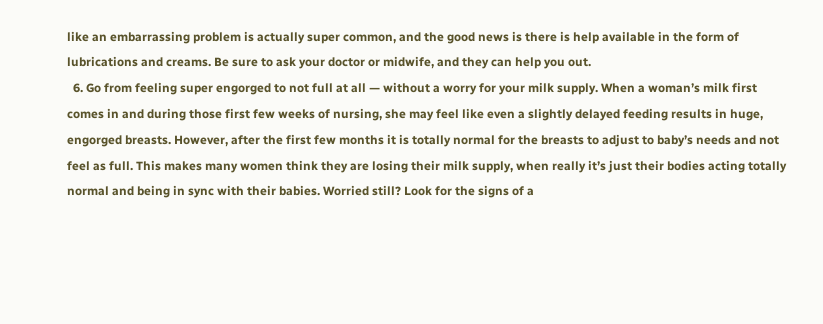like an embarrassing problem is actually super common, and the good news is there is help available in the form of lubrications and creams. Be sure to ask your doctor or midwife, and they can help you out.
  6. Go from feeling super engorged to not full at all — without a worry for your milk supply. When a woman’s milk first comes in and during those first few weeks of nursing, she may feel like even a slightly delayed feeding results in huge, engorged breasts. However, after the first few months it is totally normal for the breasts to adjust to baby’s needs and not feel as full. This makes many women think they are losing their milk supply, when really it’s just their bodies acting totally normal and being in sync with their babies. Worried still? Look for the signs of a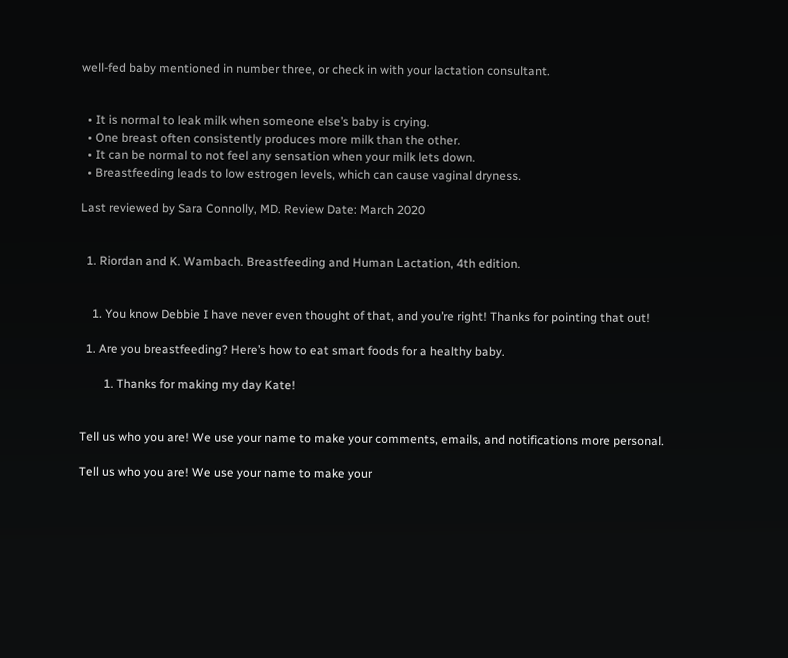well-fed baby mentioned in number three, or check in with your lactation consultant.


  • It is normal to leak milk when someone else’s baby is crying.
  • One breast often consistently produces more milk than the other.
  • It can be normal to not feel any sensation when your milk lets down.
  • Breastfeeding leads to low estrogen levels, which can cause vaginal dryness.

Last reviewed by Sara Connolly, MD. Review Date: March 2020


  1. Riordan and K. Wambach. Breastfeeding and Human Lactation, 4th edition.


    1. You know Debbie I have never even thought of that, and you’re right! Thanks for pointing that out!

  1. Are you breastfeeding? Here’s how to eat smart foods for a healthy baby.

        1. Thanks for making my day Kate!


Tell us who you are! We use your name to make your comments, emails, and notifications more personal.

Tell us who you are! We use your name to make your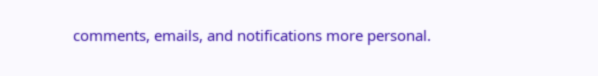comments, emails, and notifications more personal.